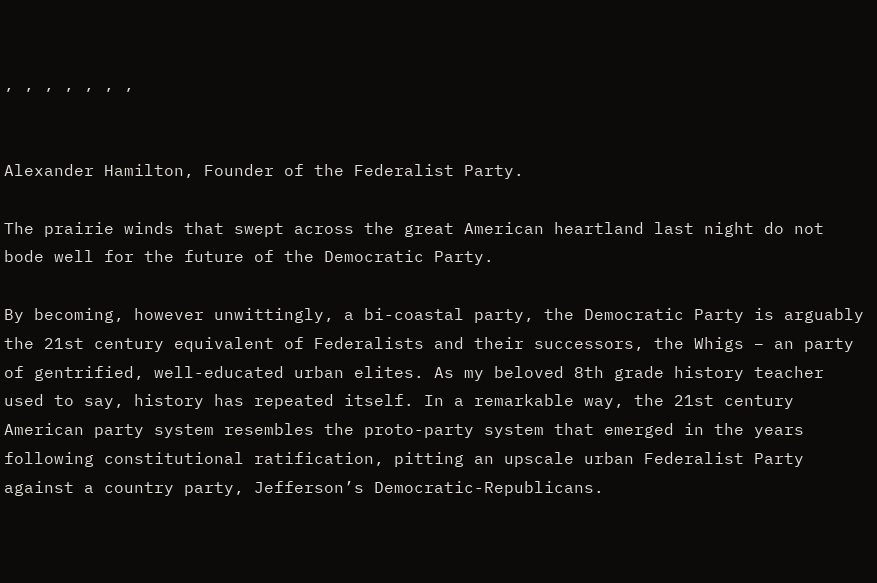, , , , , , ,


Alexander Hamilton, Founder of the Federalist Party.

The prairie winds that swept across the great American heartland last night do not bode well for the future of the Democratic Party.

By becoming, however unwittingly, a bi-coastal party, the Democratic Party is arguably the 21st century equivalent of Federalists and their successors, the Whigs – an party of gentrified, well-educated urban elites. As my beloved 8th grade history teacher used to say, history has repeated itself. In a remarkable way, the 21st century American party system resembles the proto-party system that emerged in the years following constitutional ratification, pitting an upscale urban Federalist Party against a country party, Jefferson’s Democratic-Republicans.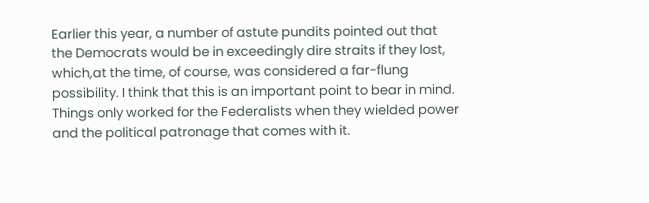Earlier this year, a number of astute pundits pointed out that the Democrats would be in exceedingly dire straits if they lost, which,at the time, of course, was considered a far-flung possibility. I think that this is an important point to bear in mind. Things only worked for the Federalists when they wielded power and the political patronage that comes with it.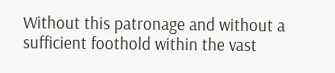Without this patronage and without a sufficient foothold within the vast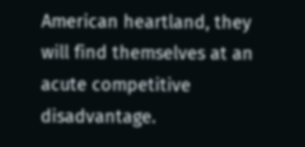American heartland, they will find themselves at an acute competitive disadvantage.